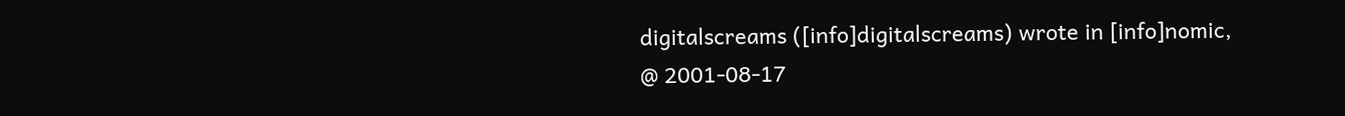digitalscreams ([info]digitalscreams) wrote in [info]nomic,
@ 2001-08-17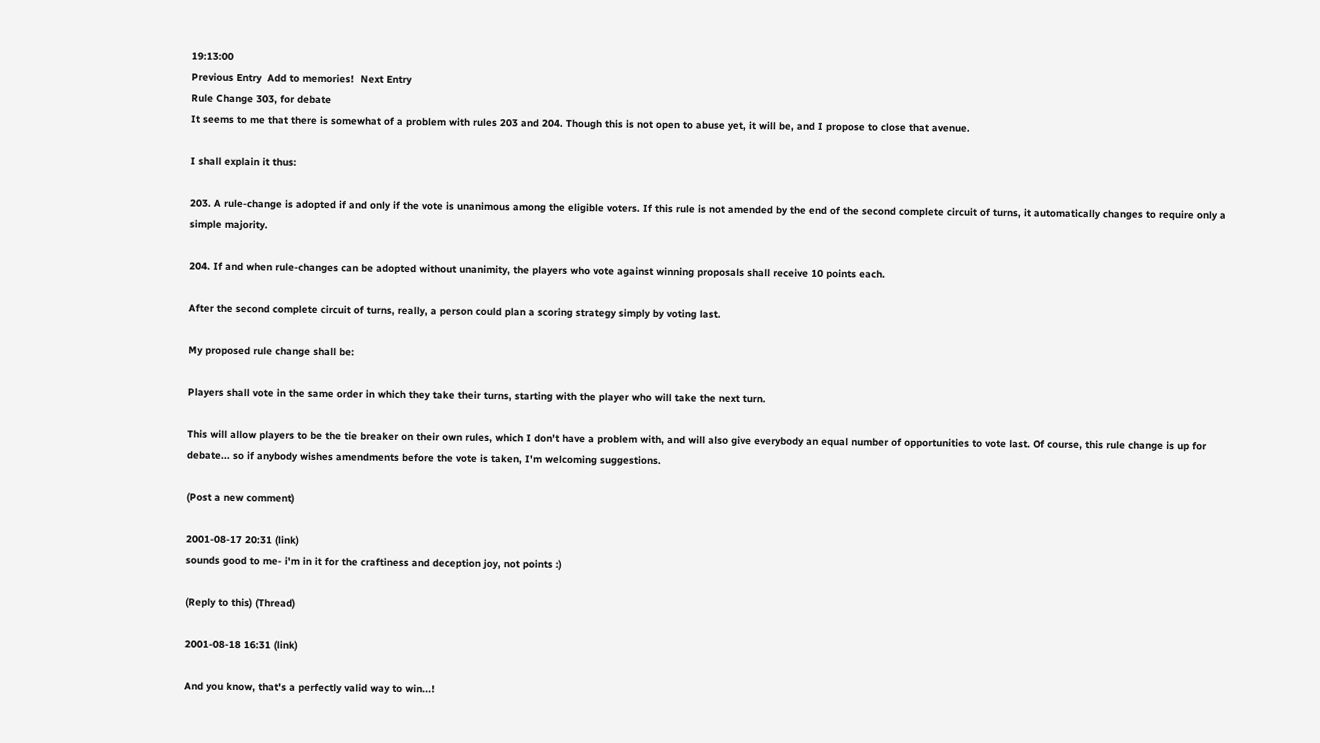19:13:00
Previous Entry  Add to memories!  Next Entry
Rule Change 303, for debate
It seems to me that there is somewhat of a problem with rules 203 and 204. Though this is not open to abuse yet, it will be, and I propose to close that avenue.

I shall explain it thus:

203. A rule-change is adopted if and only if the vote is unanimous among the eligible voters. If this rule is not amended by the end of the second complete circuit of turns, it automatically changes to require only a simple majority.

204. If and when rule-changes can be adopted without unanimity, the players who vote against winning proposals shall receive 10 points each.

After the second complete circuit of turns, really, a person could plan a scoring strategy simply by voting last.

My proposed rule change shall be:

Players shall vote in the same order in which they take their turns, starting with the player who will take the next turn.

This will allow players to be the tie breaker on their own rules, which I don't have a problem with, and will also give everybody an equal number of opportunities to vote last. Of course, this rule change is up for debate... so if anybody wishes amendments before the vote is taken, I'm welcoming suggestions.

(Post a new comment)

2001-08-17 20:31 (link)
sounds good to me- i'm in it for the craftiness and deception joy, not points :)

(Reply to this) (Thread)

2001-08-18 16:31 (link)

And you know, that's a perfectly valid way to win...!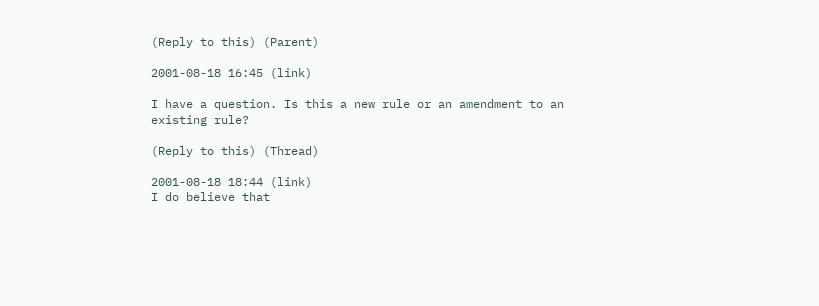(Reply to this) (Parent)

2001-08-18 16:45 (link)

I have a question. Is this a new rule or an amendment to an existing rule?

(Reply to this) (Thread)

2001-08-18 18:44 (link)
I do believe that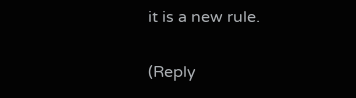it is a new rule.

(Reply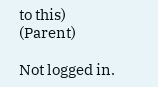to this) (Parent)

Not logged in.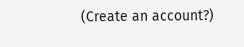(Create an account?)